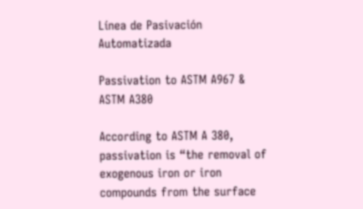Línea de Pasivación Automatizada

Passivation to ASTM A967 & ASTM A380

According to ASTM A 380, passivation is “the removal of exogenous iron or iron compounds from the surface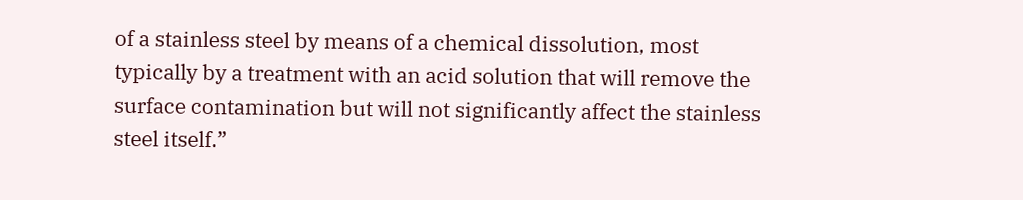of a stainless steel by means of a chemical dissolution, most typically by a treatment with an acid solution that will remove the surface contamination but will not significantly affect the stainless steel itself.”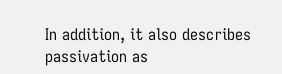In addition, it also describes passivation as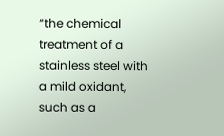“the chemical treatment of a stainless steel with a mild oxidant, such as a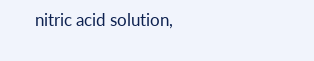nitric acid solution,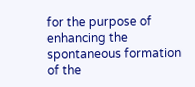for the purpose of enhancing the spontaneous formation of the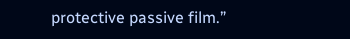protective passive film.”